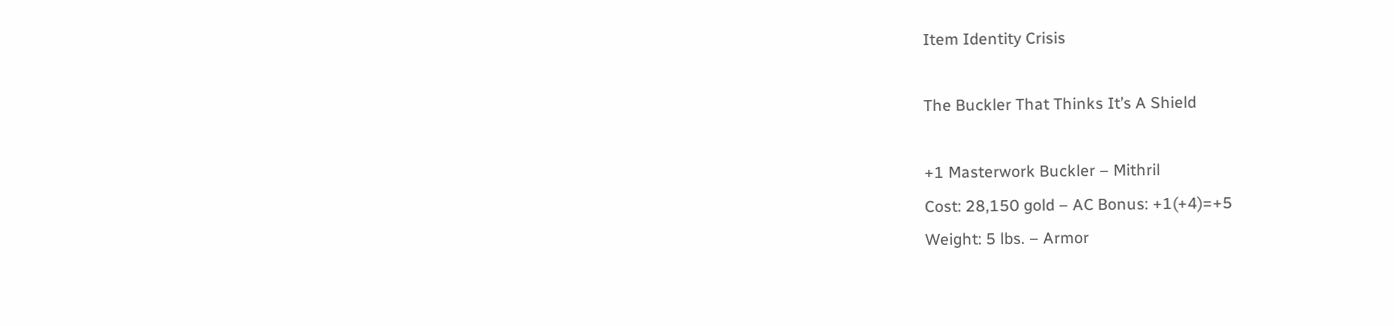Item Identity Crisis

The Buckler That Thinks It’s A Shield

+1 Masterwork Buckler – Mithril
Cost: 28,150 gold – AC Bonus: +1(+4)=+5
Weight: 5 lbs. – Armor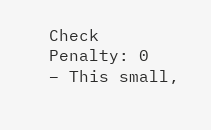Check Penalty: 0
– This small,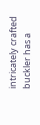intricately crafted buckler has a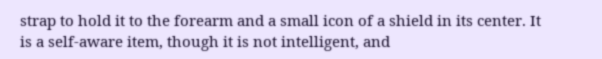strap to hold it to the forearm and a small icon of a shield in its center. It is a self-aware item, though it is not intelligent, and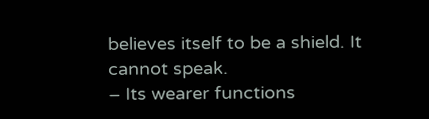believes itself to be a shield. It cannot speak.
– Its wearer functions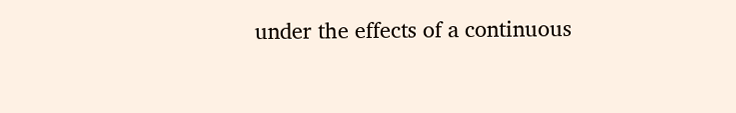under the effects of a continuous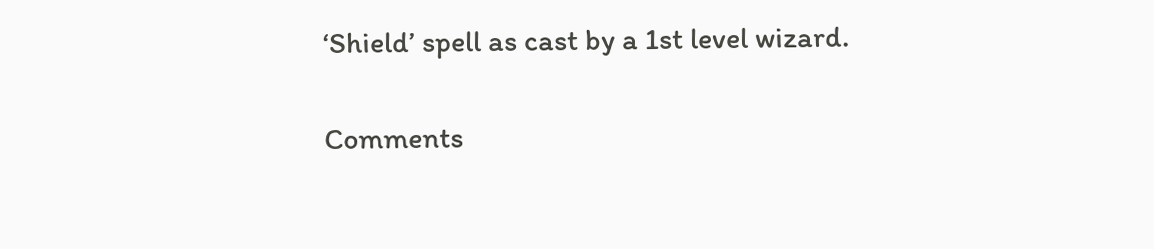‘Shield’ spell as cast by a 1st level wizard.

Comments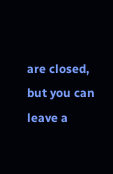are closed, but you can leave a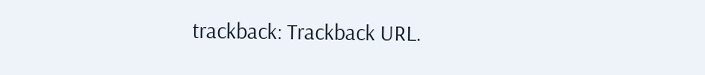trackback: Trackback URL.